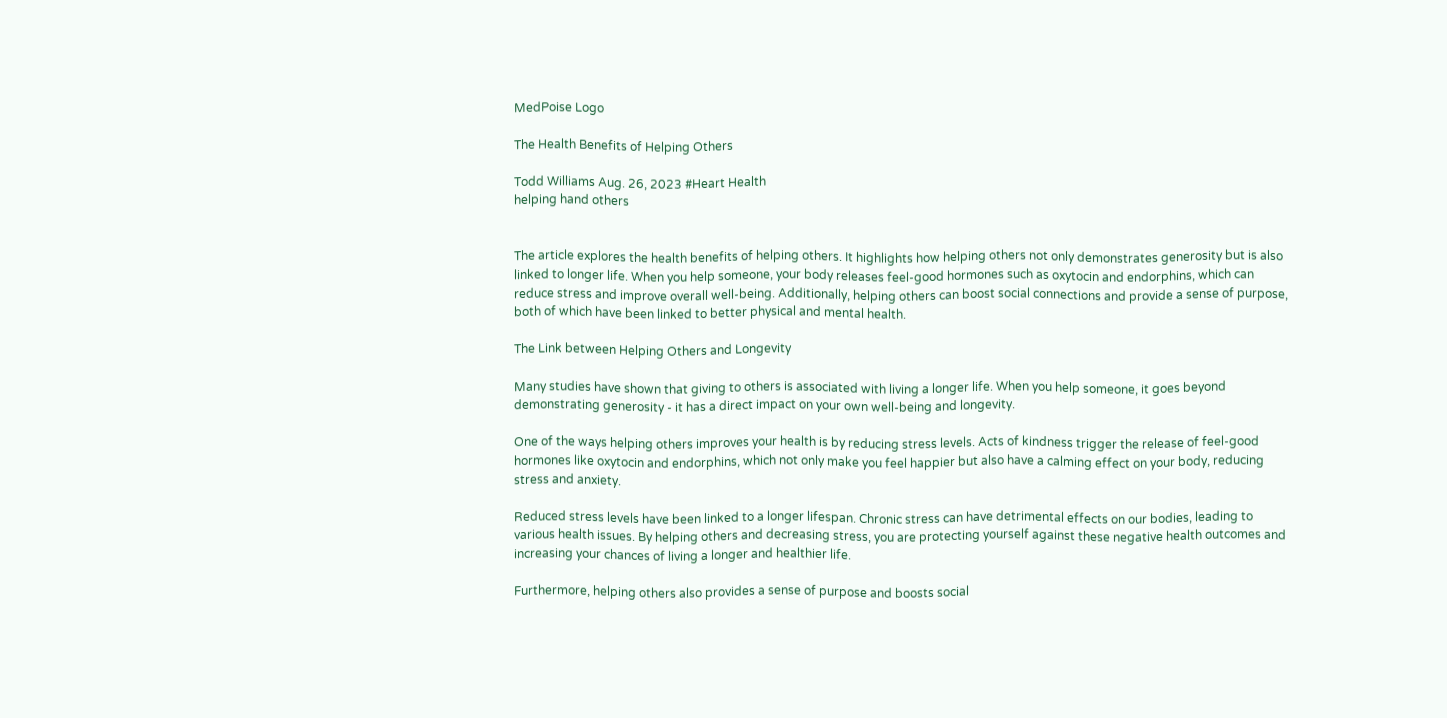MedPoise Logo

The Health Benefits of Helping Others

Todd Williams Aug. 26, 2023 #Heart Health
helping hand others


The article explores the health benefits of helping others. It highlights how helping others not only demonstrates generosity but is also linked to longer life. When you help someone, your body releases feel-good hormones such as oxytocin and endorphins, which can reduce stress and improve overall well-being. Additionally, helping others can boost social connections and provide a sense of purpose, both of which have been linked to better physical and mental health.

The Link between Helping Others and Longevity

Many studies have shown that giving to others is associated with living a longer life. When you help someone, it goes beyond demonstrating generosity - it has a direct impact on your own well-being and longevity.

One of the ways helping others improves your health is by reducing stress levels. Acts of kindness trigger the release of feel-good hormones like oxytocin and endorphins, which not only make you feel happier but also have a calming effect on your body, reducing stress and anxiety.

Reduced stress levels have been linked to a longer lifespan. Chronic stress can have detrimental effects on our bodies, leading to various health issues. By helping others and decreasing stress, you are protecting yourself against these negative health outcomes and increasing your chances of living a longer and healthier life.

Furthermore, helping others also provides a sense of purpose and boosts social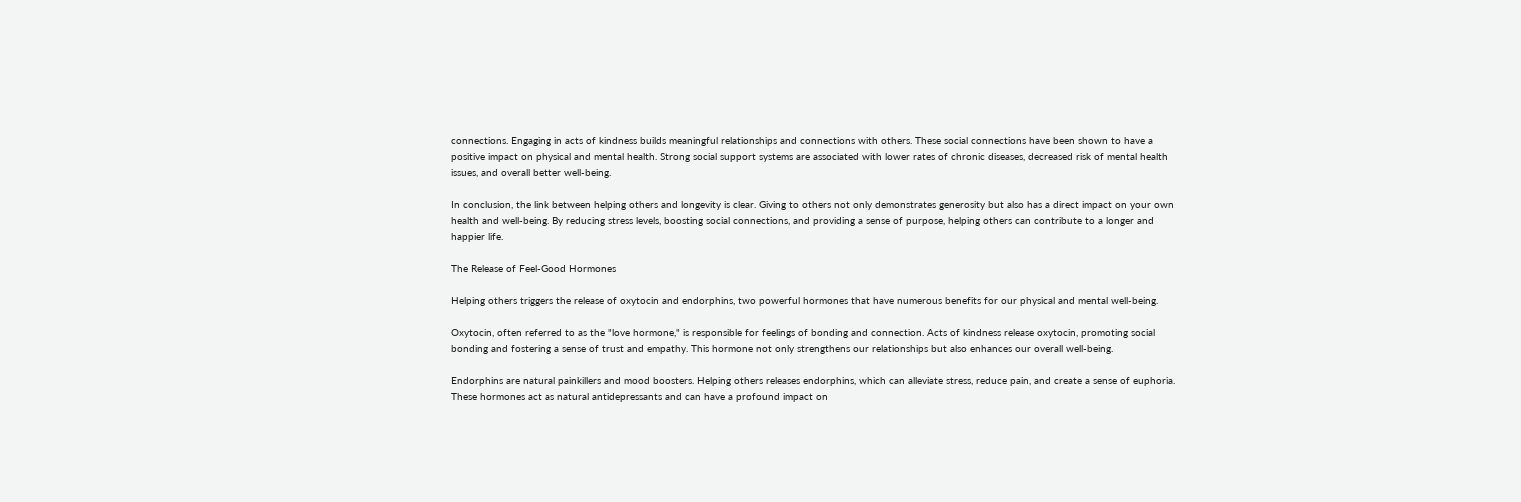connections. Engaging in acts of kindness builds meaningful relationships and connections with others. These social connections have been shown to have a positive impact on physical and mental health. Strong social support systems are associated with lower rates of chronic diseases, decreased risk of mental health issues, and overall better well-being.

In conclusion, the link between helping others and longevity is clear. Giving to others not only demonstrates generosity but also has a direct impact on your own health and well-being. By reducing stress levels, boosting social connections, and providing a sense of purpose, helping others can contribute to a longer and happier life.

The Release of Feel-Good Hormones

Helping others triggers the release of oxytocin and endorphins, two powerful hormones that have numerous benefits for our physical and mental well-being.

Oxytocin, often referred to as the "love hormone," is responsible for feelings of bonding and connection. Acts of kindness release oxytocin, promoting social bonding and fostering a sense of trust and empathy. This hormone not only strengthens our relationships but also enhances our overall well-being.

Endorphins are natural painkillers and mood boosters. Helping others releases endorphins, which can alleviate stress, reduce pain, and create a sense of euphoria. These hormones act as natural antidepressants and can have a profound impact on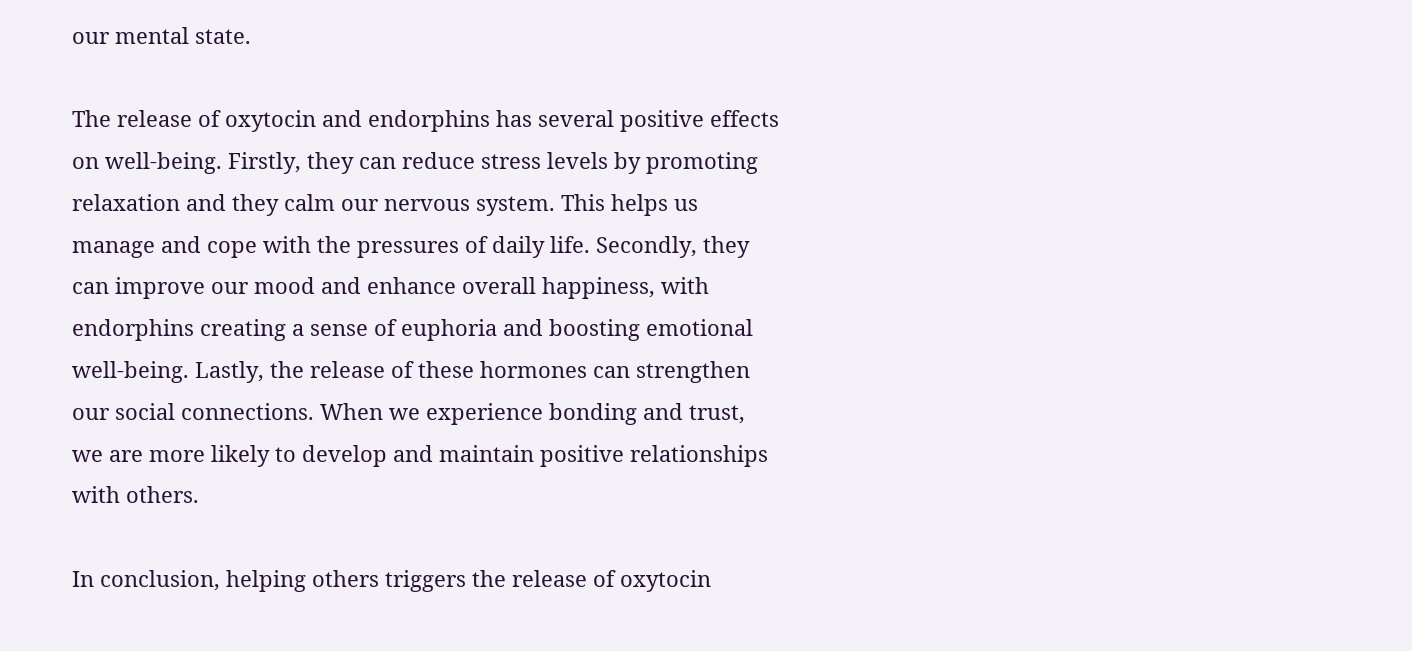our mental state.

The release of oxytocin and endorphins has several positive effects on well-being. Firstly, they can reduce stress levels by promoting relaxation and they calm our nervous system. This helps us manage and cope with the pressures of daily life. Secondly, they can improve our mood and enhance overall happiness, with endorphins creating a sense of euphoria and boosting emotional well-being. Lastly, the release of these hormones can strengthen our social connections. When we experience bonding and trust, we are more likely to develop and maintain positive relationships with others.

In conclusion, helping others triggers the release of oxytocin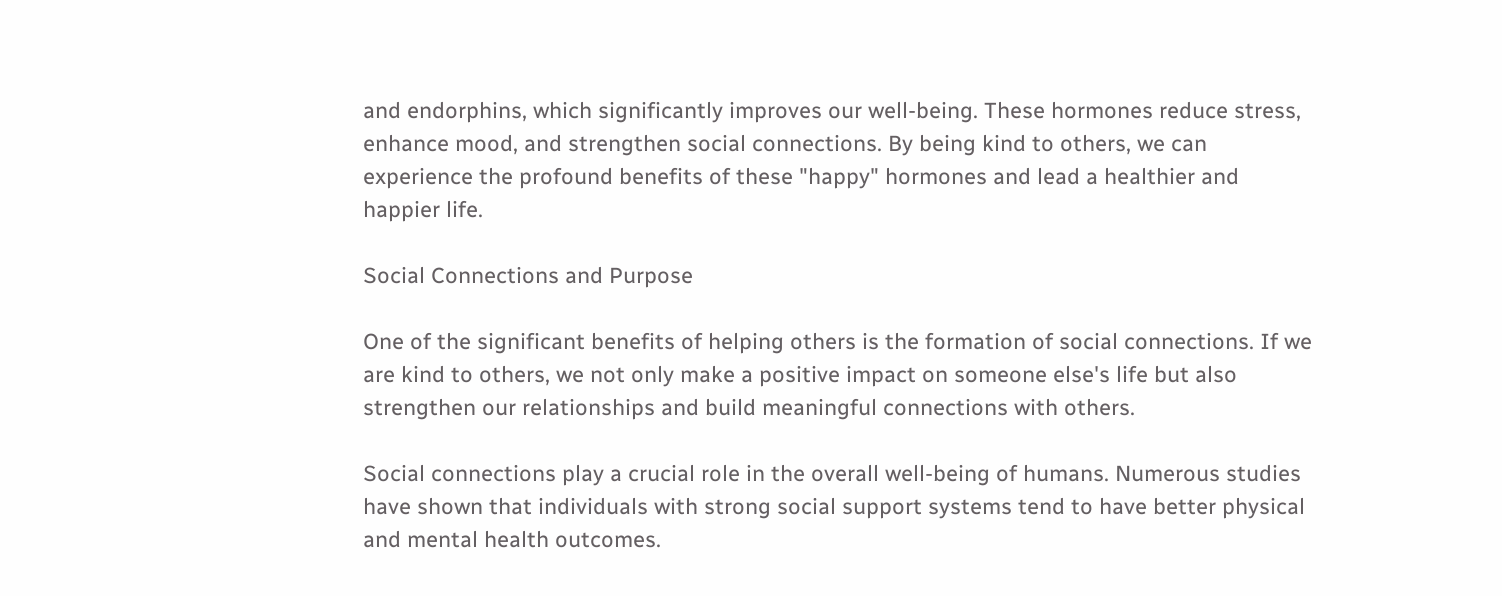and endorphins, which significantly improves our well-being. These hormones reduce stress, enhance mood, and strengthen social connections. By being kind to others, we can experience the profound benefits of these "happy" hormones and lead a healthier and happier life.

Social Connections and Purpose

One of the significant benefits of helping others is the formation of social connections. If we are kind to others, we not only make a positive impact on someone else's life but also strengthen our relationships and build meaningful connections with others.

Social connections play a crucial role in the overall well-being of humans. Numerous studies have shown that individuals with strong social support systems tend to have better physical and mental health outcomes.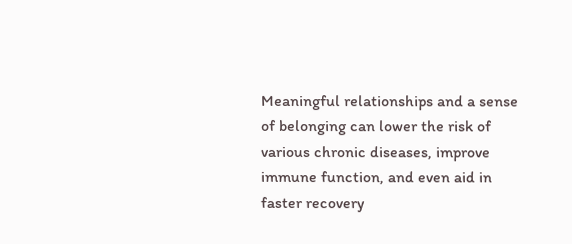Meaningful relationships and a sense of belonging can lower the risk of various chronic diseases, improve immune function, and even aid in faster recovery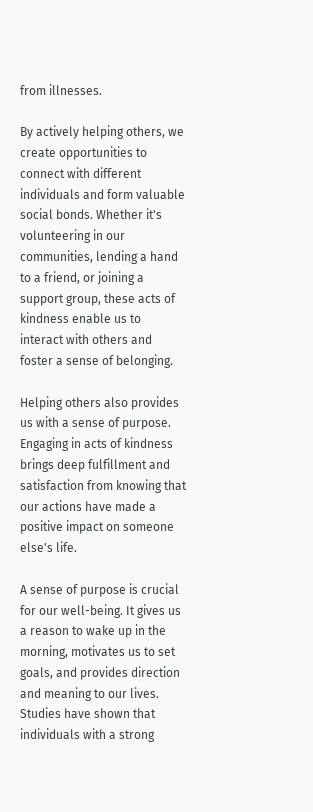from illnesses.

By actively helping others, we create opportunities to connect with different individuals and form valuable social bonds. Whether it's volunteering in our communities, lending a hand to a friend, or joining a support group, these acts of kindness enable us to interact with others and foster a sense of belonging.

Helping others also provides us with a sense of purpose. Engaging in acts of kindness brings deep fulfillment and satisfaction from knowing that our actions have made a positive impact on someone else's life.

A sense of purpose is crucial for our well-being. It gives us a reason to wake up in the morning, motivates us to set goals, and provides direction and meaning to our lives. Studies have shown that individuals with a strong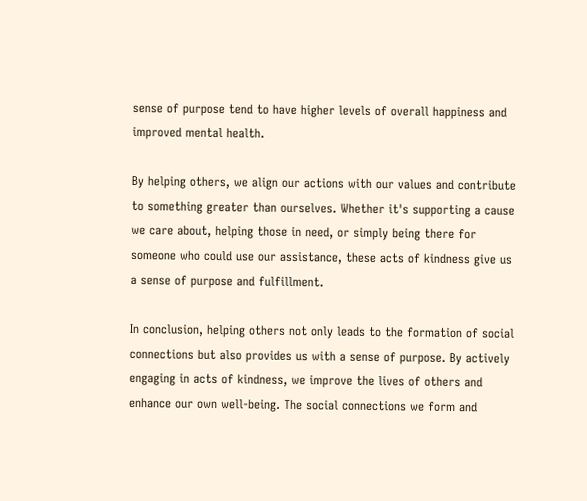sense of purpose tend to have higher levels of overall happiness and improved mental health.

By helping others, we align our actions with our values and contribute to something greater than ourselves. Whether it's supporting a cause we care about, helping those in need, or simply being there for someone who could use our assistance, these acts of kindness give us a sense of purpose and fulfillment.

In conclusion, helping others not only leads to the formation of social connections but also provides us with a sense of purpose. By actively engaging in acts of kindness, we improve the lives of others and enhance our own well-being. The social connections we form and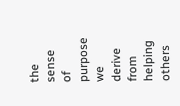the sense of purpose we derive from helping others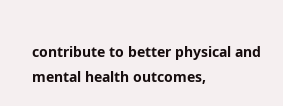contribute to better physical and mental health outcomes,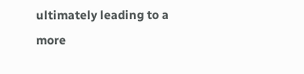ultimately leading to a more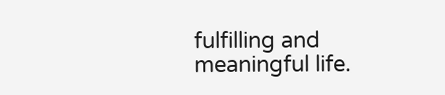fulfilling and meaningful life.